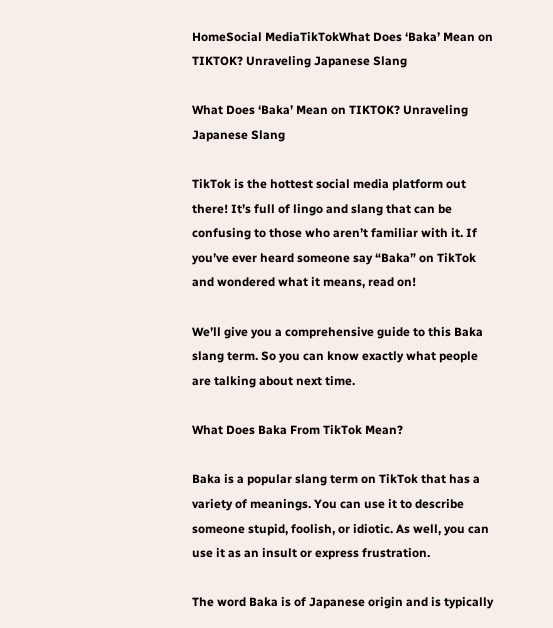HomeSocial MediaTikTokWhat Does ‘Baka’ Mean on TIKTOK? Unraveling Japanese Slang

What Does ‘Baka’ Mean on TIKTOK? Unraveling Japanese Slang

TikTok is the hottest social media platform out there! It’s full of lingo and slang that can be confusing to those who aren’t familiar with it. If you’ve ever heard someone say “Baka” on TikTok and wondered what it means, read on!

We’ll give you a comprehensive guide to this Baka slang term. So you can know exactly what people are talking about next time.

What Does Baka From TikTok Mean?

Baka is a popular slang term on TikTok that has a variety of meanings. You can use it to describe someone stupid, foolish, or idiotic. As well, you can use it as an insult or express frustration.

The word Baka is of Japanese origin and is typically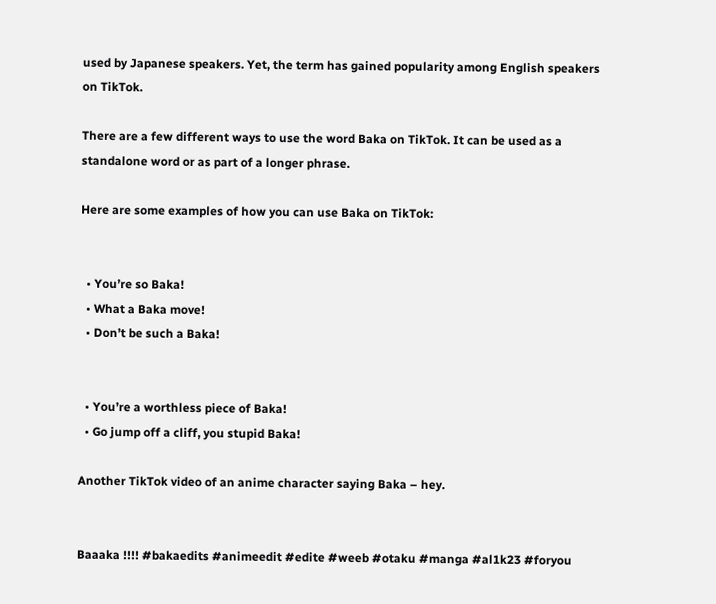used by Japanese speakers. Yet, the term has gained popularity among English speakers on TikTok.

There are a few different ways to use the word Baka on TikTok. It can be used as a standalone word or as part of a longer phrase.

Here are some examples of how you can use Baka on TikTok:


  • You’re so Baka!
  • What a Baka move!
  • Don’t be such a Baka!


  • You’re a worthless piece of Baka!
  • Go jump off a cliff, you stupid Baka!

Another TikTok video of an anime character saying Baka – hey.


Baaaka !!!! #bakaedits #animeedit #edite #weeb #otaku #manga #al1k23 #foryou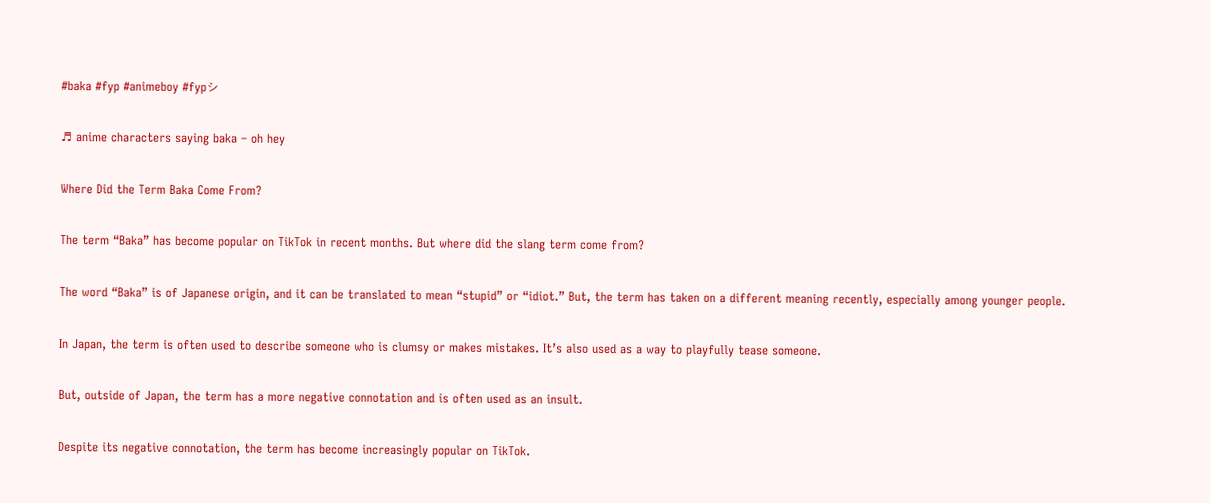#baka #fyp #animeboy #fypシ

♬ anime characters saying baka – oh hey

Where Did the Term Baka Come From?

The term “Baka” has become popular on TikTok in recent months. But where did the slang term come from?

The word “Baka” is of Japanese origin, and it can be translated to mean “stupid” or “idiot.” But, the term has taken on a different meaning recently, especially among younger people.

In Japan, the term is often used to describe someone who is clumsy or makes mistakes. It’s also used as a way to playfully tease someone.

But, outside of Japan, the term has a more negative connotation and is often used as an insult.

Despite its negative connotation, the term has become increasingly popular on TikTok.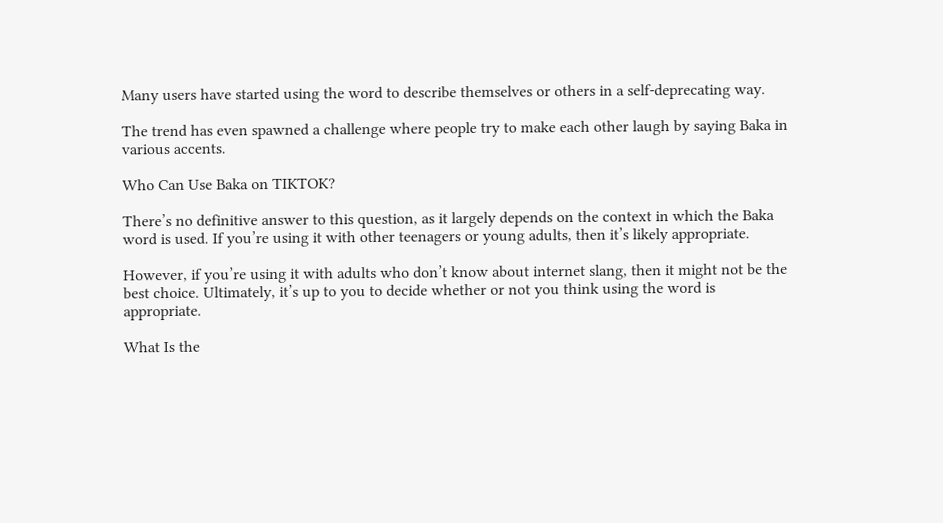Many users have started using the word to describe themselves or others in a self-deprecating way.

The trend has even spawned a challenge where people try to make each other laugh by saying Baka in various accents.

Who Can Use Baka on TIKTOK?

There’s no definitive answer to this question, as it largely depends on the context in which the Baka word is used. If you’re using it with other teenagers or young adults, then it’s likely appropriate.

However, if you’re using it with adults who don’t know about internet slang, then it might not be the best choice. Ultimately, it’s up to you to decide whether or not you think using the word is appropriate.

What Is the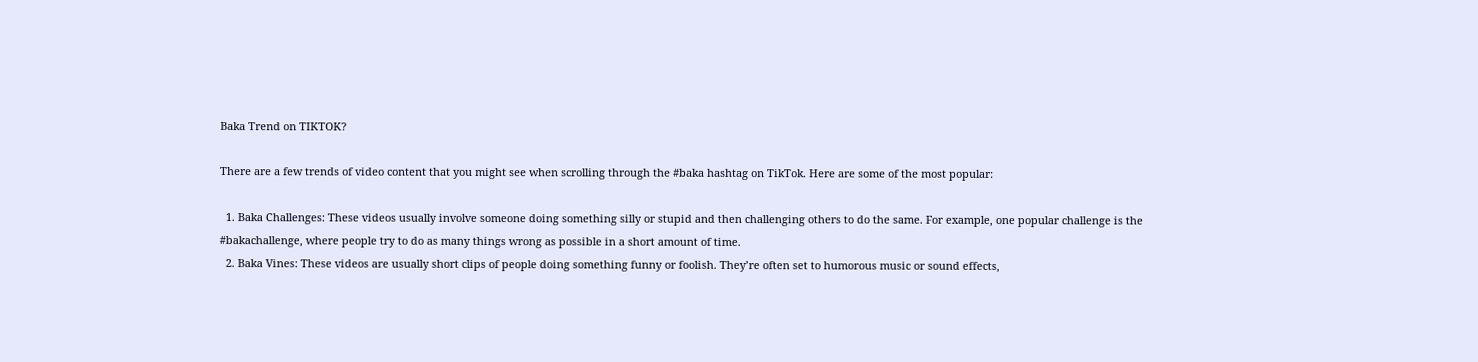Baka Trend on TIKTOK?

There are a few trends of video content that you might see when scrolling through the #baka hashtag on TikTok. Here are some of the most popular:

  1. Baka Challenges: These videos usually involve someone doing something silly or stupid and then challenging others to do the same. For example, one popular challenge is the #bakachallenge, where people try to do as many things wrong as possible in a short amount of time.
  2. Baka Vines: These videos are usually short clips of people doing something funny or foolish. They’re often set to humorous music or sound effects,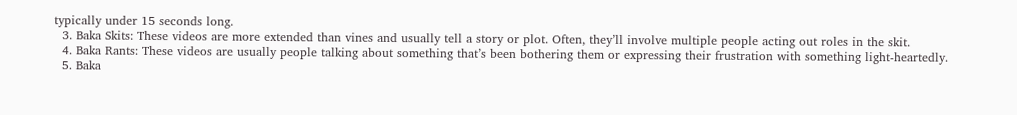typically under 15 seconds long.
  3. Baka Skits: These videos are more extended than vines and usually tell a story or plot. Often, they’ll involve multiple people acting out roles in the skit.
  4. Baka Rants: These videos are usually people talking about something that’s been bothering them or expressing their frustration with something light-heartedly.
  5. Baka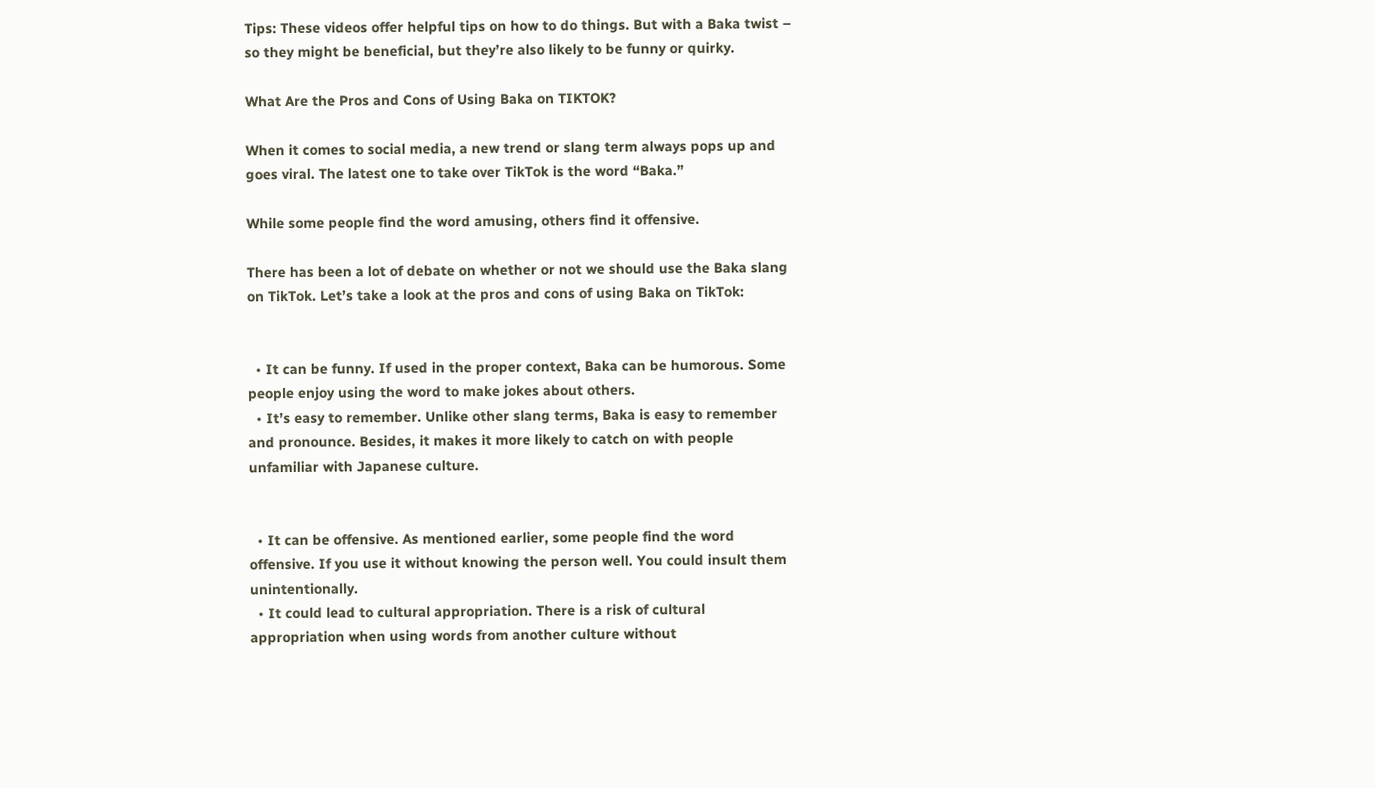Tips: These videos offer helpful tips on how to do things. But with a Baka twist – so they might be beneficial, but they’re also likely to be funny or quirky.

What Are the Pros and Cons of Using Baka on TIKTOK?

When it comes to social media, a new trend or slang term always pops up and goes viral. The latest one to take over TikTok is the word “Baka.”

While some people find the word amusing, others find it offensive.

There has been a lot of debate on whether or not we should use the Baka slang on TikTok. Let’s take a look at the pros and cons of using Baka on TikTok:


  • It can be funny. If used in the proper context, Baka can be humorous. Some people enjoy using the word to make jokes about others.
  • It’s easy to remember. Unlike other slang terms, Baka is easy to remember and pronounce. Besides, it makes it more likely to catch on with people unfamiliar with Japanese culture.


  • It can be offensive. As mentioned earlier, some people find the word offensive. If you use it without knowing the person well. You could insult them unintentionally.
  • It could lead to cultural appropriation. There is a risk of cultural appropriation when using words from another culture without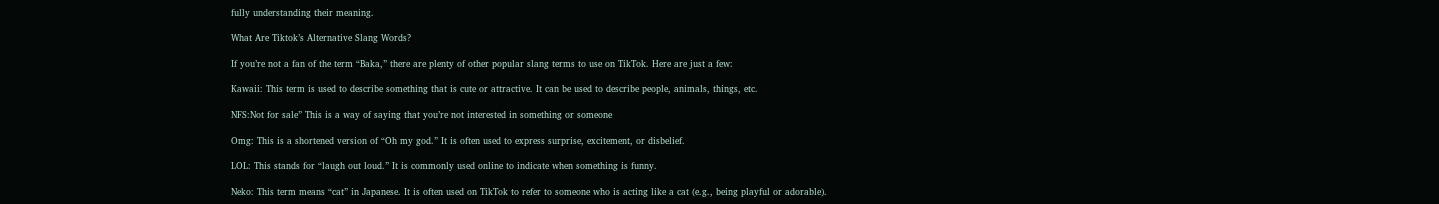fully understanding their meaning.

What Are Tiktok’s Alternative Slang Words?

If you’re not a fan of the term “Baka,” there are plenty of other popular slang terms to use on TikTok. Here are just a few:

Kawaii: This term is used to describe something that is cute or attractive. It can be used to describe people, animals, things, etc.

NFS:Not for sale” This is a way of saying that you’re not interested in something or someone

Omg: This is a shortened version of “Oh my god.” It is often used to express surprise, excitement, or disbelief.

LOL: This stands for “laugh out loud.” It is commonly used online to indicate when something is funny.

Neko: This term means “cat” in Japanese. It is often used on TikTok to refer to someone who is acting like a cat (e.g., being playful or adorable).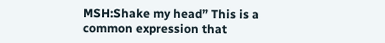MSH:Shake my head” This is a common expression that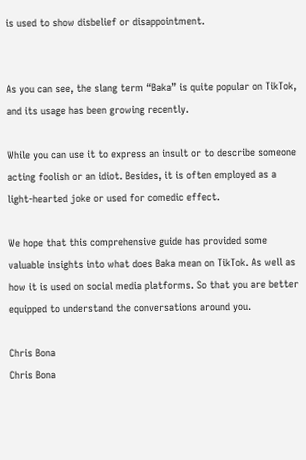is used to show disbelief or disappointment.


As you can see, the slang term “Baka” is quite popular on TikTok, and its usage has been growing recently.

While you can use it to express an insult or to describe someone acting foolish or an idiot. Besides, it is often employed as a light-hearted joke or used for comedic effect.

We hope that this comprehensive guide has provided some valuable insights into what does Baka mean on TikTok. As well as how it is used on social media platforms. So that you are better equipped to understand the conversations around you.

Chris Bona
Chris Bona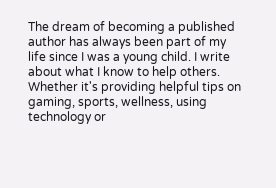The dream of becoming a published author has always been part of my life since I was a young child. I write about what I know to help others. Whether it's providing helpful tips on gaming, sports, wellness, using technology or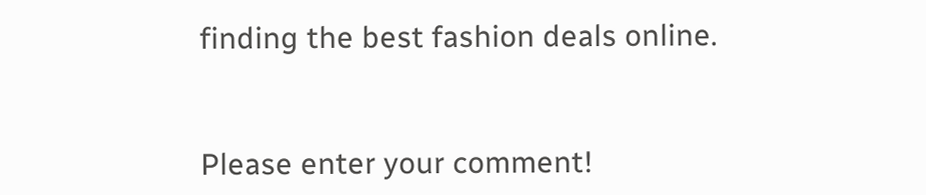finding the best fashion deals online.


Please enter your comment!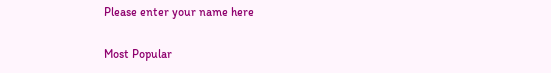Please enter your name here

Most Popular